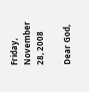Friday, November 28, 2008

Dear God,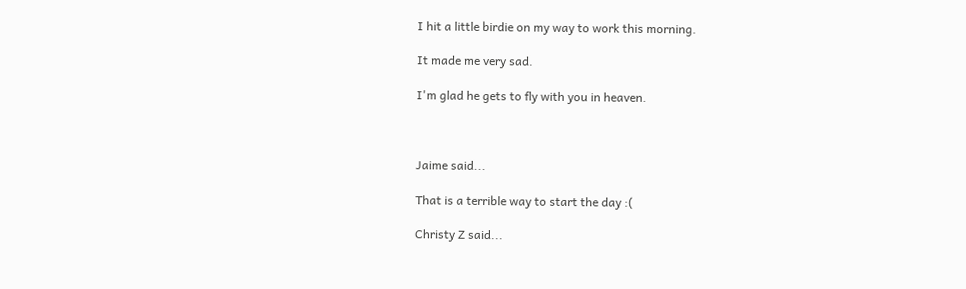I hit a little birdie on my way to work this morning.

It made me very sad.

I'm glad he gets to fly with you in heaven.



Jaime said...

That is a terrible way to start the day :(

Christy Z said...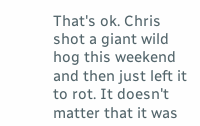That's ok. Chris shot a giant wild hog this weekend and then just left it to rot. It doesn't matter that it was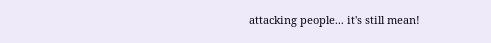attacking people... it's still mean!